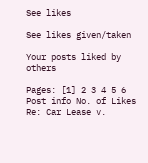See likes

See likes given/taken

Your posts liked by others

Pages: [1] 2 3 4 5 6
Post info No. of Likes
Re: Car Lease v.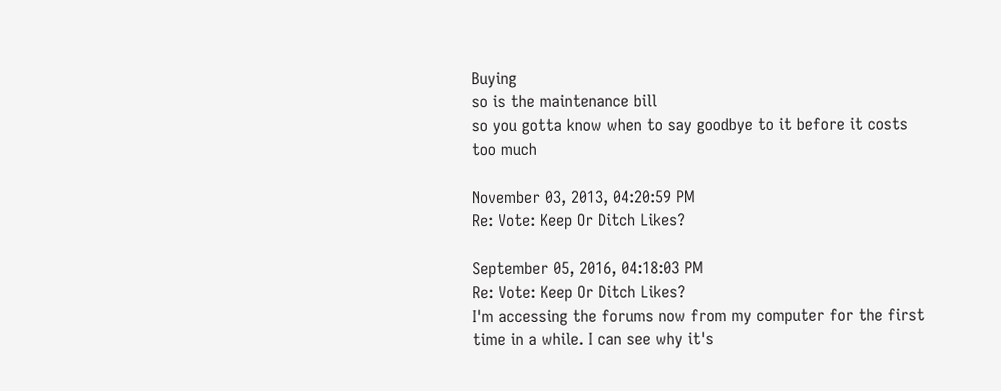Buying
so is the maintenance bill
so you gotta know when to say goodbye to it before it costs too much

November 03, 2013, 04:20:59 PM
Re: Vote: Keep Or Ditch Likes?

September 05, 2016, 04:18:03 PM
Re: Vote: Keep Or Ditch Likes?
I'm accessing the forums now from my computer for the first time in a while. I can see why it's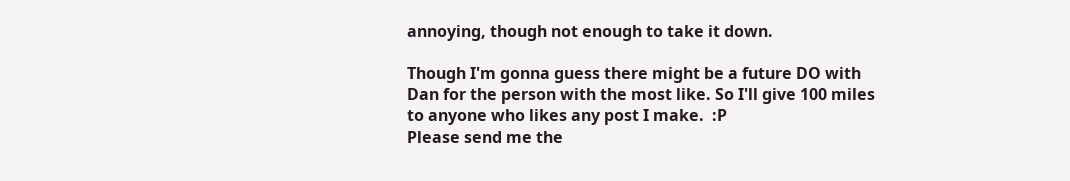annoying, though not enough to take it down.

Though I'm gonna guess there might be a future DO with Dan for the person with the most like. So I'll give 100 miles to anyone who likes any post I make.  :P
Please send me the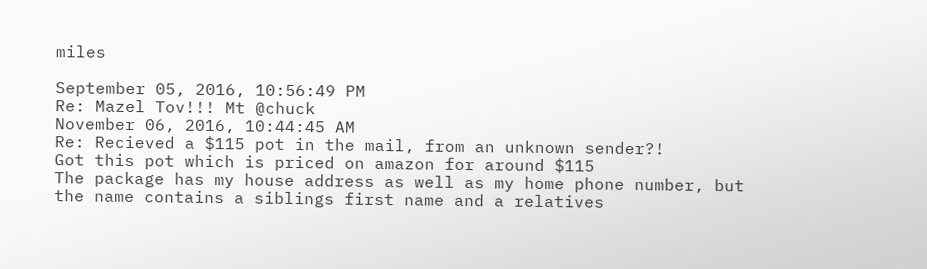miles

September 05, 2016, 10:56:49 PM
Re: Mazel Tov!!! Mt @chuck
November 06, 2016, 10:44:45 AM
Re: Recieved a $115 pot in the mail, from an unknown sender?!
Got this pot which is priced on amazon for around $115
The package has my house address as well as my home phone number, but the name contains a siblings first name and a relatives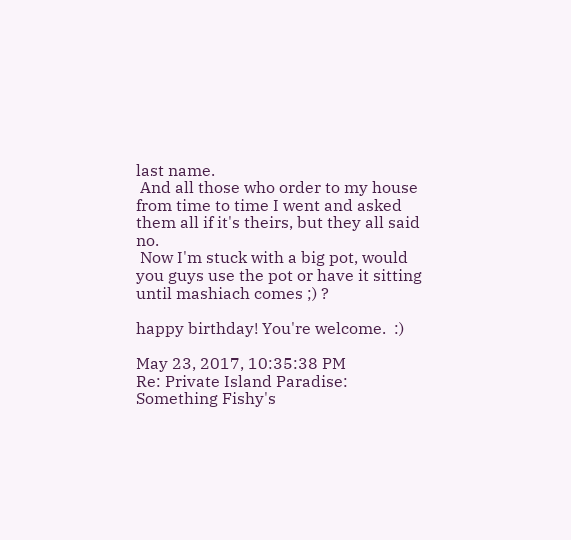last name.
 And all those who order to my house from time to time I went and asked them all if it's theirs, but they all said no.
 Now I'm stuck with a big pot, would you guys use the pot or have it sitting until mashiach comes ;) ?

happy birthday! You're welcome.  :)

May 23, 2017, 10:35:38 PM
Re: Private Island Paradise: Something Fishy's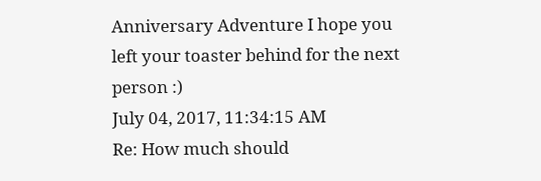Anniversary Adventure I hope you left your toaster behind for the next person :)
July 04, 2017, 11:34:15 AM
Re: How much should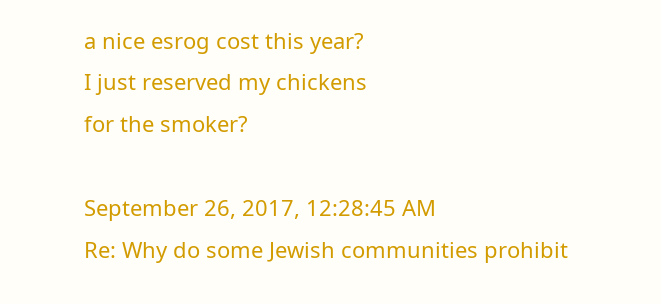a nice esrog cost this year?
I just reserved my chickens
for the smoker?

September 26, 2017, 12:28:45 AM
Re: Why do some Jewish communities prohibit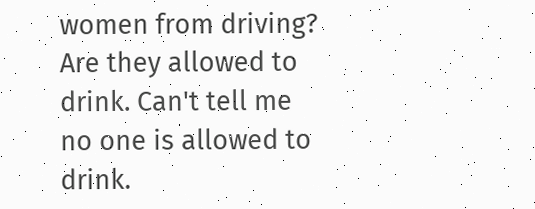women from driving?
Are they allowed to drink. Can't tell me no one is allowed to drink.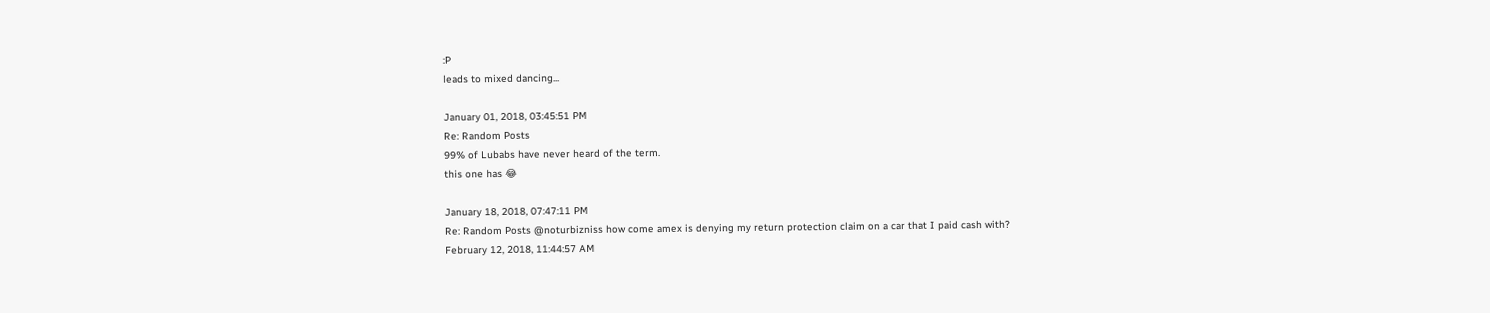:P
leads to mixed dancing...

January 01, 2018, 03:45:51 PM
Re: Random Posts
99% of Lubabs have never heard of the term.
this one has 😂

January 18, 2018, 07:47:11 PM
Re: Random Posts @noturbizniss how come amex is denying my return protection claim on a car that I paid cash with?
February 12, 2018, 11:44:57 AM